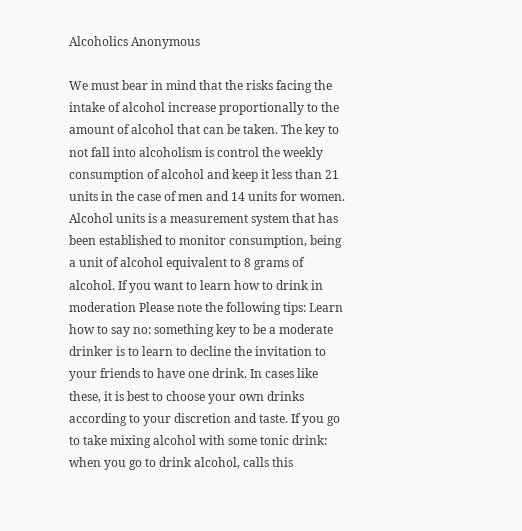Alcoholics Anonymous

We must bear in mind that the risks facing the intake of alcohol increase proportionally to the amount of alcohol that can be taken. The key to not fall into alcoholism is control the weekly consumption of alcohol and keep it less than 21 units in the case of men and 14 units for women. Alcohol units is a measurement system that has been established to monitor consumption, being a unit of alcohol equivalent to 8 grams of alcohol. If you want to learn how to drink in moderation Please note the following tips: Learn how to say no: something key to be a moderate drinker is to learn to decline the invitation to your friends to have one drink. In cases like these, it is best to choose your own drinks according to your discretion and taste. If you go to take mixing alcohol with some tonic drink: when you go to drink alcohol, calls this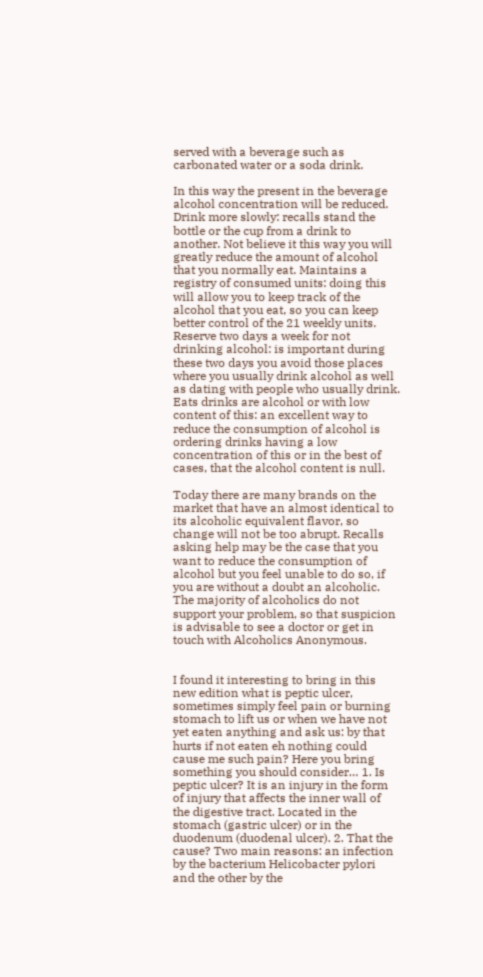served with a beverage such as carbonated water or a soda drink.

In this way the present in the beverage alcohol concentration will be reduced. Drink more slowly: recalls stand the bottle or the cup from a drink to another. Not believe it this way you will greatly reduce the amount of alcohol that you normally eat. Maintains a registry of consumed units: doing this will allow you to keep track of the alcohol that you eat, so you can keep better control of the 21 weekly units. Reserve two days a week for not drinking alcohol: is important during these two days you avoid those places where you usually drink alcohol as well as dating with people who usually drink. Eats drinks are alcohol or with low content of this: an excellent way to reduce the consumption of alcohol is ordering drinks having a low concentration of this or in the best of cases, that the alcohol content is null.

Today there are many brands on the market that have an almost identical to its alcoholic equivalent flavor, so change will not be too abrupt. Recalls asking help may be the case that you want to reduce the consumption of alcohol but you feel unable to do so, if you are without a doubt an alcoholic. The majority of alcoholics do not support your problem, so that suspicion is advisable to see a doctor or get in touch with Alcoholics Anonymous.


I found it interesting to bring in this new edition what is peptic ulcer, sometimes simply feel pain or burning stomach to lift us or when we have not yet eaten anything and ask us: by that hurts if not eaten eh nothing could cause me such pain? Here you bring something you should consider… 1. Is peptic ulcer? It is an injury in the form of injury that affects the inner wall of the digestive tract. Located in the stomach (gastric ulcer) or in the duodenum (duodenal ulcer). 2. That the cause? Two main reasons: an infection by the bacterium Helicobacter pylori and the other by the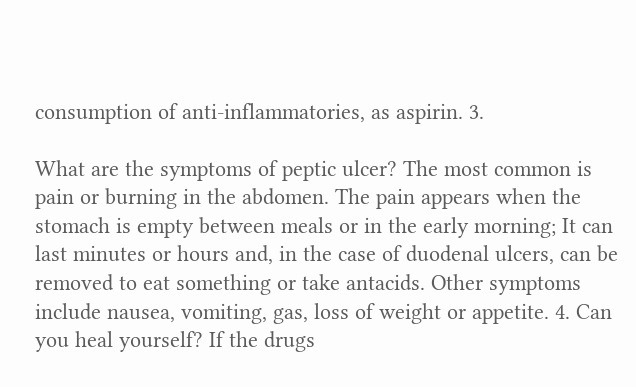consumption of anti-inflammatories, as aspirin. 3.

What are the symptoms of peptic ulcer? The most common is pain or burning in the abdomen. The pain appears when the stomach is empty between meals or in the early morning; It can last minutes or hours and, in the case of duodenal ulcers, can be removed to eat something or take antacids. Other symptoms include nausea, vomiting, gas, loss of weight or appetite. 4. Can you heal yourself? If the drugs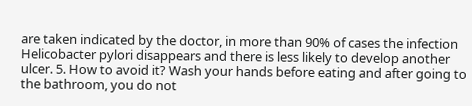are taken indicated by the doctor, in more than 90% of cases the infection Helicobacter pylori disappears and there is less likely to develop another ulcer. 5. How to avoid it? Wash your hands before eating and after going to the bathroom, you do not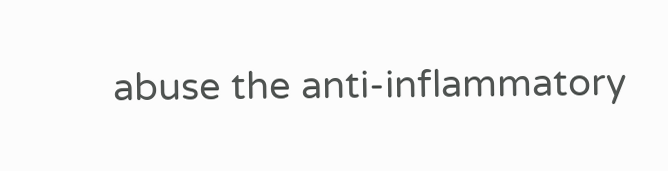abuse the anti-inflammatory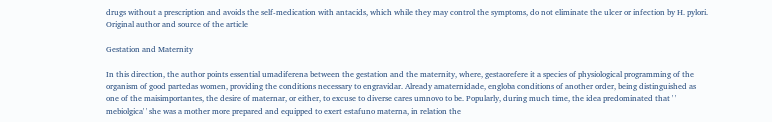drugs without a prescription and avoids the self-medication with antacids, which while they may control the symptoms, do not eliminate the ulcer or infection by H. pylori. Original author and source of the article

Gestation and Maternity

In this direction, the author points essential umadiferena between the gestation and the maternity, where, gestaorefere it a species of physiological programming of the organism of good partedas women, providing the conditions necessary to engravidar. Already amaternidade, engloba conditions of another order, being distinguished as one of the maisimportantes, the desire of maternar, or either, to excuse to diverse cares umnovo to be. Popularly, during much time, the idea predominated that ' ' mebiolgica' ' she was a mother more prepared and equipped to exert estafuno materna, in relation the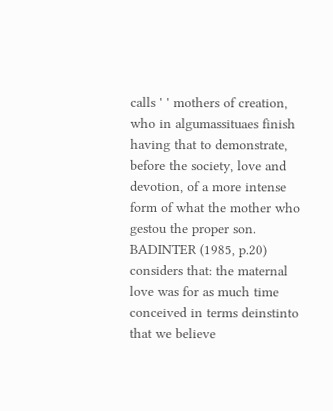calls ' ' mothers of creation, who in algumassituaes finish having that to demonstrate, before the society, love and devotion, of a more intense form of what the mother who gestou the proper son. BADINTER (1985, p.20) considers that: the maternal love was for as much time conceived in terms deinstinto that we believe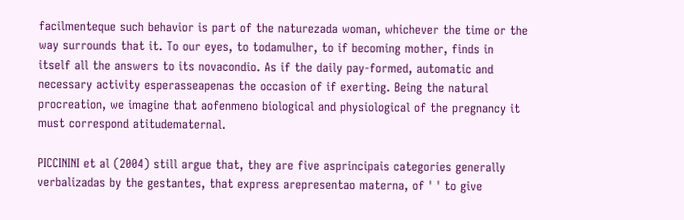facilmenteque such behavior is part of the naturezada woman, whichever the time or the way surrounds that it. To our eyes, to todamulher, to if becoming mother, finds in itself all the answers to its novacondio. As if the daily pay-formed, automatic and necessary activity esperasseapenas the occasion of if exerting. Being the natural procreation, we imagine that aofenmeno biological and physiological of the pregnancy it must correspond atitudematernal.

PICCININI et al (2004) still argue that, they are five asprincipais categories generally verbalizadas by the gestantes, that express arepresentao materna, of ' ' to give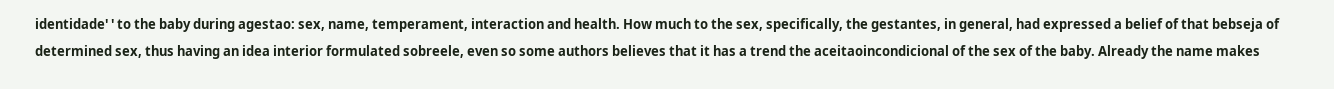identidade' ' to the baby during agestao: sex, name, temperament, interaction and health. How much to the sex, specifically, the gestantes, in general, had expressed a belief of that bebseja of determined sex, thus having an idea interior formulated sobreele, even so some authors believes that it has a trend the aceitaoincondicional of the sex of the baby. Already the name makes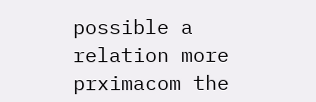possible a relation more prximacom the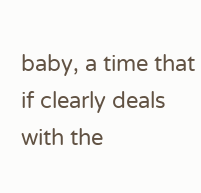baby, a time that if clearly deals with the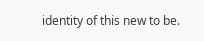identity of this new to be.